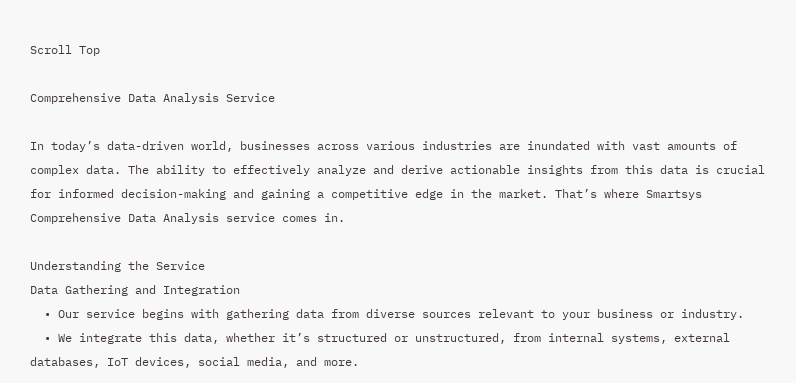Scroll Top

Comprehensive Data Analysis Service

In today’s data-driven world, businesses across various industries are inundated with vast amounts of complex data. The ability to effectively analyze and derive actionable insights from this data is crucial for informed decision-making and gaining a competitive edge in the market. That’s where Smartsys Comprehensive Data Analysis service comes in.

Understanding the Service
Data Gathering and Integration
  • Our service begins with gathering data from diverse sources relevant to your business or industry.
  • We integrate this data, whether it’s structured or unstructured, from internal systems, external databases, IoT devices, social media, and more.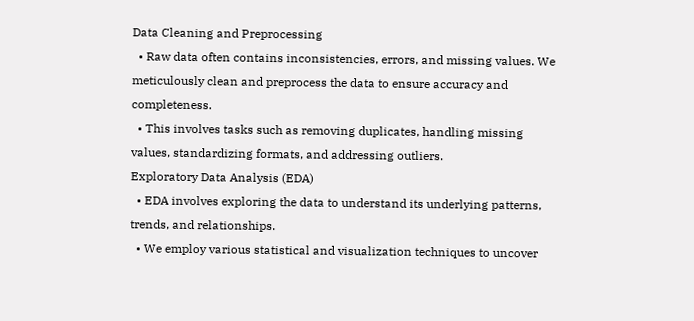Data Cleaning and Preprocessing
  • Raw data often contains inconsistencies, errors, and missing values. We meticulously clean and preprocess the data to ensure accuracy and completeness.
  • This involves tasks such as removing duplicates, handling missing values, standardizing formats, and addressing outliers.
Exploratory Data Analysis (EDA)
  • EDA involves exploring the data to understand its underlying patterns, trends, and relationships.
  • We employ various statistical and visualization techniques to uncover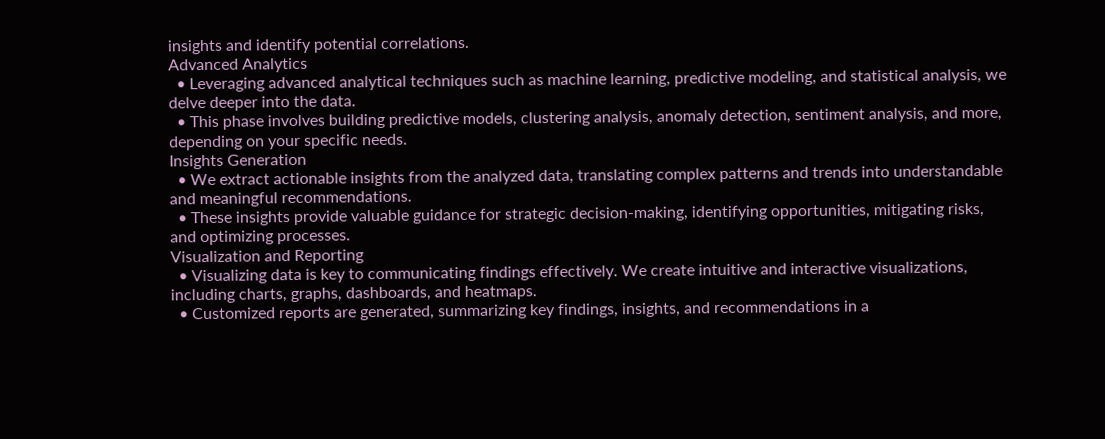insights and identify potential correlations.
Advanced Analytics
  • Leveraging advanced analytical techniques such as machine learning, predictive modeling, and statistical analysis, we delve deeper into the data.
  • This phase involves building predictive models, clustering analysis, anomaly detection, sentiment analysis, and more, depending on your specific needs.
Insights Generation
  • We extract actionable insights from the analyzed data, translating complex patterns and trends into understandable and meaningful recommendations.
  • These insights provide valuable guidance for strategic decision-making, identifying opportunities, mitigating risks, and optimizing processes.
Visualization and Reporting
  • Visualizing data is key to communicating findings effectively. We create intuitive and interactive visualizations, including charts, graphs, dashboards, and heatmaps.
  • Customized reports are generated, summarizing key findings, insights, and recommendations in a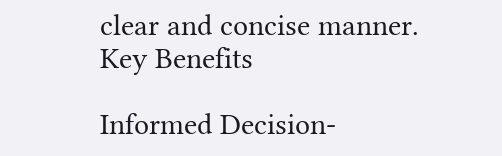clear and concise manner.
Key Benefits

Informed Decision-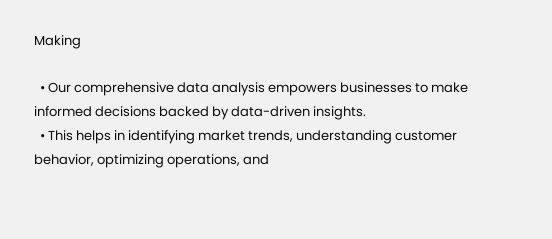Making

  • Our comprehensive data analysis empowers businesses to make informed decisions backed by data-driven insights.
  • This helps in identifying market trends, understanding customer behavior, optimizing operations, and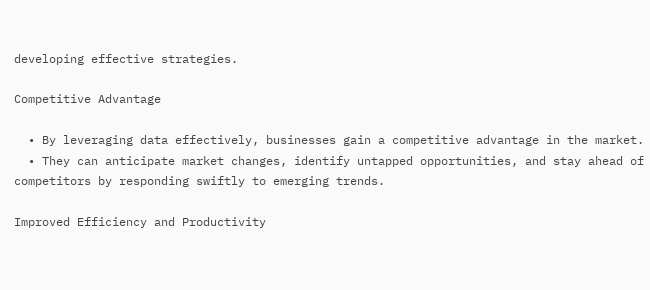developing effective strategies.

Competitive Advantage

  • By leveraging data effectively, businesses gain a competitive advantage in the market.
  • They can anticipate market changes, identify untapped opportunities, and stay ahead of competitors by responding swiftly to emerging trends.

Improved Efficiency and Productivity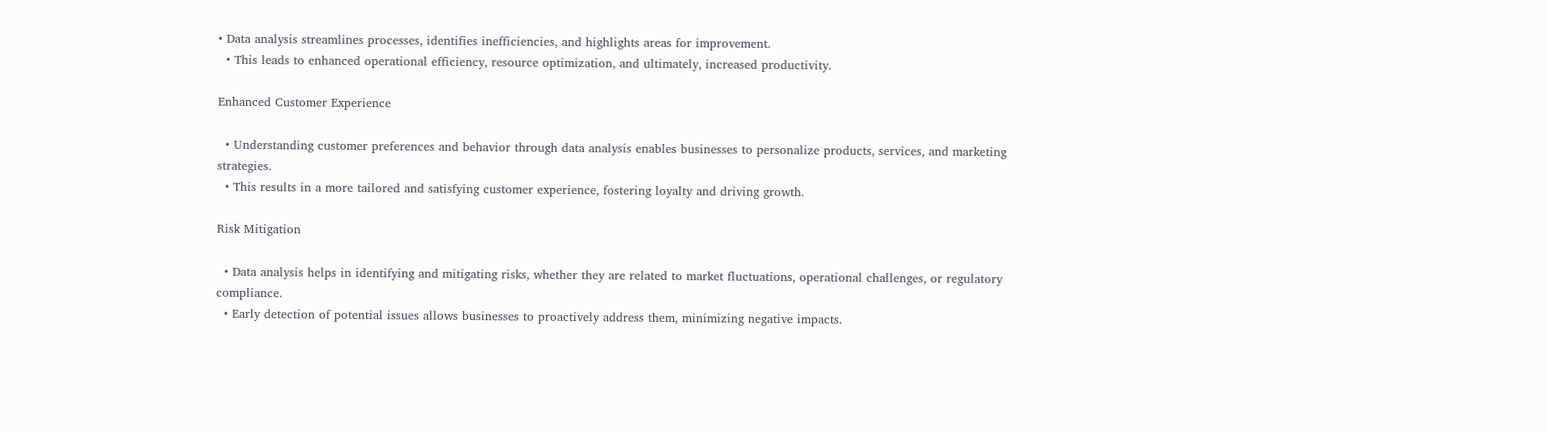• Data analysis streamlines processes, identifies inefficiencies, and highlights areas for improvement.
  • This leads to enhanced operational efficiency, resource optimization, and ultimately, increased productivity.

Enhanced Customer Experience

  • Understanding customer preferences and behavior through data analysis enables businesses to personalize products, services, and marketing strategies.
  • This results in a more tailored and satisfying customer experience, fostering loyalty and driving growth.

Risk Mitigation

  • Data analysis helps in identifying and mitigating risks, whether they are related to market fluctuations, operational challenges, or regulatory compliance.
  • Early detection of potential issues allows businesses to proactively address them, minimizing negative impacts.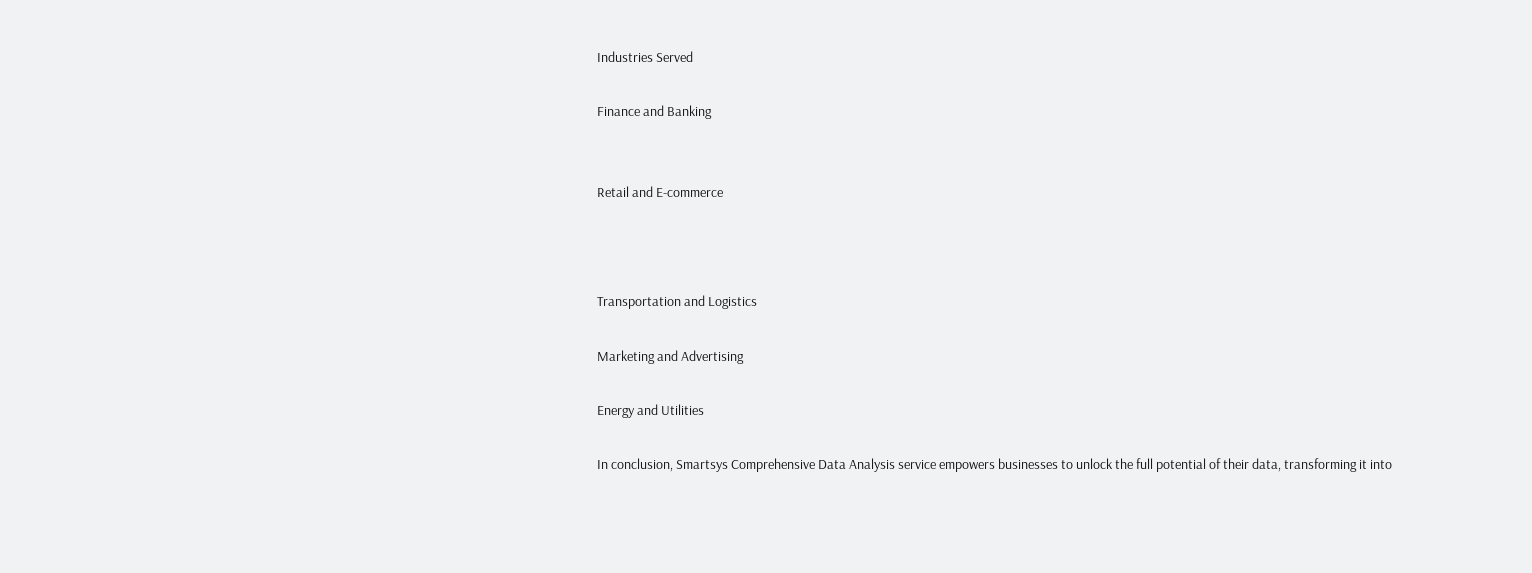Industries Served

Finance and Banking


Retail and E-commerce



Transportation and Logistics

Marketing and Advertising

Energy and Utilities

In conclusion, Smartsys Comprehensive Data Analysis service empowers businesses to unlock the full potential of their data, transforming it into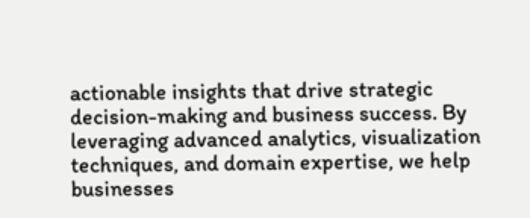actionable insights that drive strategic decision-making and business success. By leveraging advanced analytics, visualization techniques, and domain expertise, we help businesses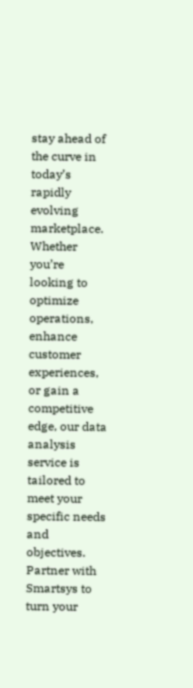stay ahead of the curve in today’s rapidly evolving marketplace. Whether you’re looking to optimize operations, enhance customer experiences, or gain a competitive edge, our data analysis service is tailored to meet your specific needs and objectives. Partner with Smartsys to turn your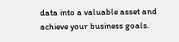data into a valuable asset and achieve your business goals.